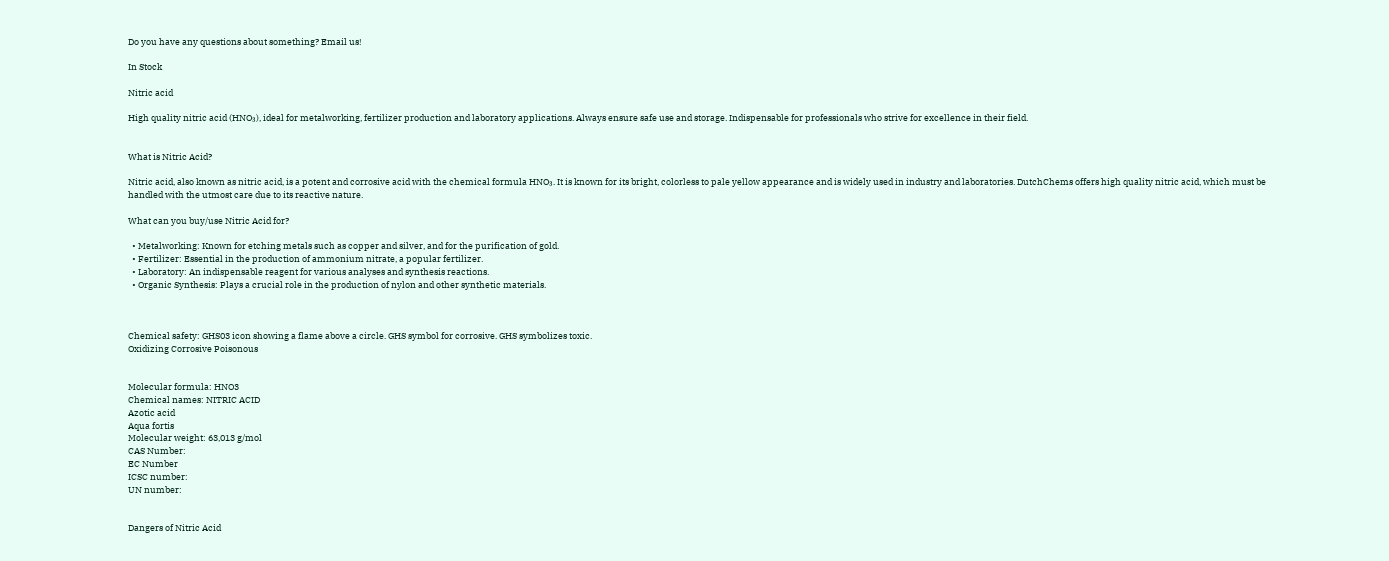Do you have any questions about something? Email us!

In Stock

Nitric acid

High quality nitric acid (HNO₃), ideal for metalworking, fertilizer production and laboratory applications. Always ensure safe use and storage. Indispensable for professionals who strive for excellence in their field.


What is Nitric Acid?

Nitric acid, also known as nitric acid, is a potent and corrosive acid with the chemical formula HNO₃. It is known for its bright, colorless to pale yellow appearance and is widely used in industry and laboratories. DutchChems offers high quality nitric acid, which must be handled with the utmost care due to its reactive nature.

What can you buy/use Nitric Acid for?

  • Metalworking: Known for etching metals such as copper and silver, and for the purification of gold.
  • Fertilizer: Essential in the production of ammonium nitrate, a popular fertilizer.
  • Laboratory: An indispensable reagent for various analyses and synthesis reactions.
  • Organic Synthesis: Plays a crucial role in the production of nylon and other synthetic materials.



Chemical safety: GHS03 icon showing a flame above a circle. GHS symbol for corrosive. GHS symbolizes toxic.
Oxidizing Corrosive Poisonous


Molecular formula: HNO3
Chemical names: NITRIC ACID
Azotic acid
Aqua fortis
Molecular weight: 63,013 g/mol
CAS Number:
EC Number
ICSC number:
UN number:


Dangers of Nitric Acid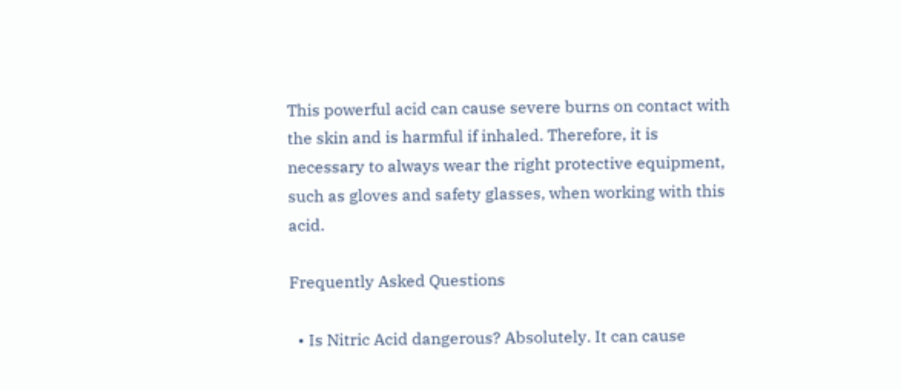This powerful acid can cause severe burns on contact with the skin and is harmful if inhaled. Therefore, it is necessary to always wear the right protective equipment, such as gloves and safety glasses, when working with this acid.

Frequently Asked Questions

  • Is Nitric Acid dangerous? Absolutely. It can cause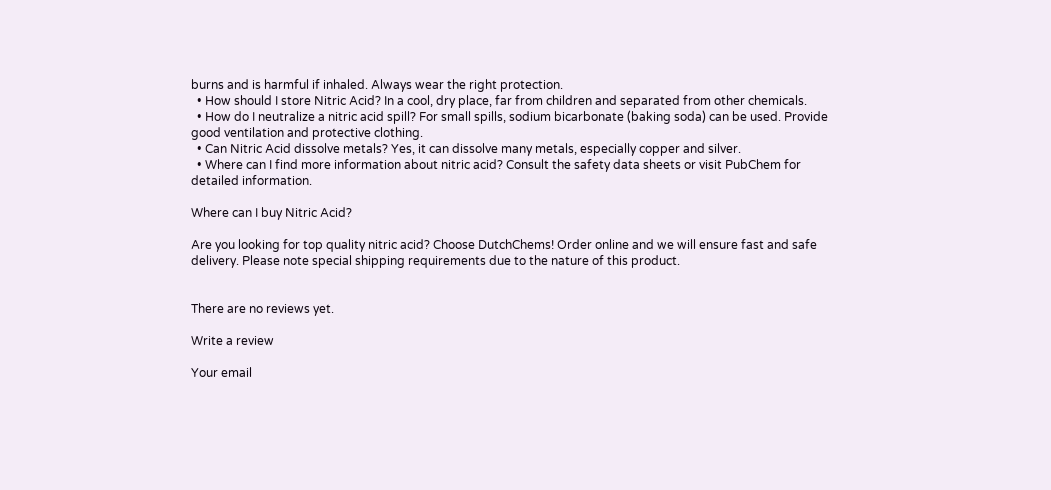burns and is harmful if inhaled. Always wear the right protection.
  • How should I store Nitric Acid? In a cool, dry place, far from children and separated from other chemicals.
  • How do I neutralize a nitric acid spill? For small spills, sodium bicarbonate (baking soda) can be used. Provide good ventilation and protective clothing.
  • Can Nitric Acid dissolve metals? Yes, it can dissolve many metals, especially copper and silver.
  • Where can I find more information about nitric acid? Consult the safety data sheets or visit PubChem for detailed information.

Where can I buy Nitric Acid?

Are you looking for top quality nitric acid? Choose DutchChems! Order online and we will ensure fast and safe delivery. Please note special shipping requirements due to the nature of this product.


There are no reviews yet.

Write a review

Your email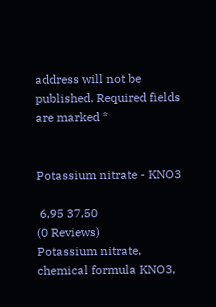address will not be published. Required fields are marked *


Potassium nitrate - KNO3

 6,95 37,50
(0 Reviews)
Potassium nitrate, chemical formula KNO3,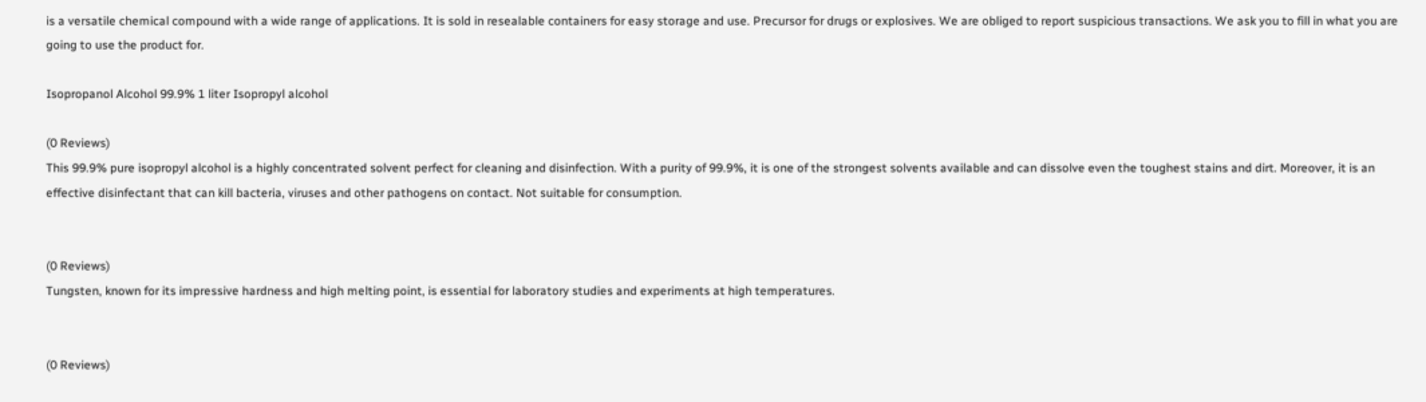is a versatile chemical compound with a wide range of applications. It is sold in resealable containers for easy storage and use. Precursor for drugs or explosives. We are obliged to report suspicious transactions. We ask you to fill in what you are going to use the product for.

Isopropanol Alcohol 99.9% 1 liter Isopropyl alcohol

(0 Reviews)
This 99.9% pure isopropyl alcohol is a highly concentrated solvent perfect for cleaning and disinfection. With a purity of 99.9%, it is one of the strongest solvents available and can dissolve even the toughest stains and dirt. Moreover, it is an effective disinfectant that can kill bacteria, viruses and other pathogens on contact. Not suitable for consumption.


(0 Reviews)
Tungsten, known for its impressive hardness and high melting point, is essential for laboratory studies and experiments at high temperatures.


(0 Reviews)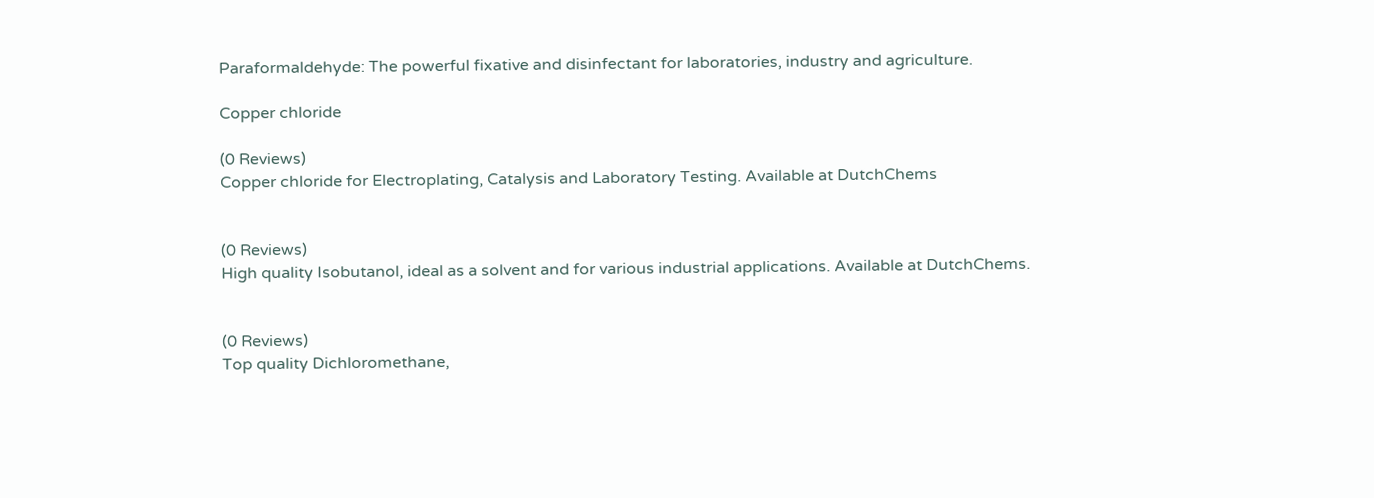Paraformaldehyde: The powerful fixative and disinfectant for laboratories, industry and agriculture.

Copper chloride

(0 Reviews)
Copper chloride for Electroplating, Catalysis and Laboratory Testing. Available at DutchChems


(0 Reviews)
High quality Isobutanol, ideal as a solvent and for various industrial applications. Available at DutchChems.


(0 Reviews)
Top quality Dichloromethane,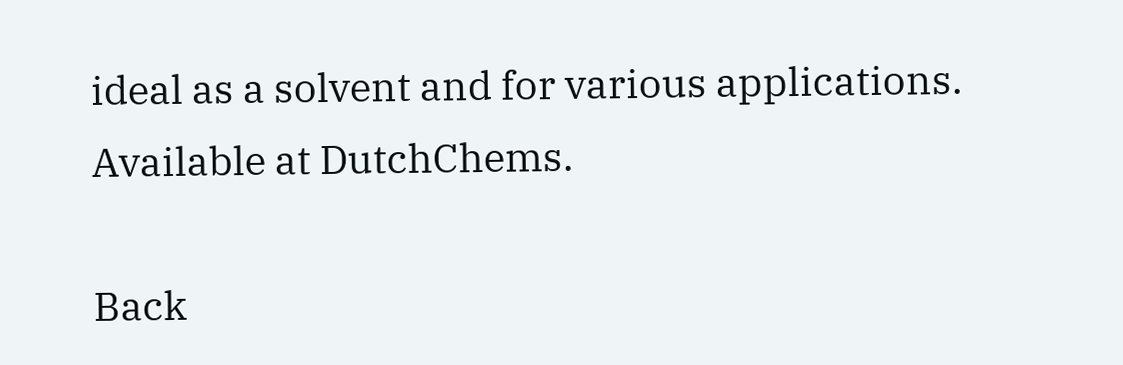ideal as a solvent and for various applications. Available at DutchChems.

Back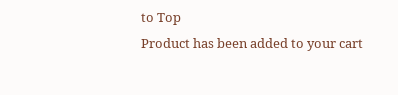to Top
Product has been added to your cart